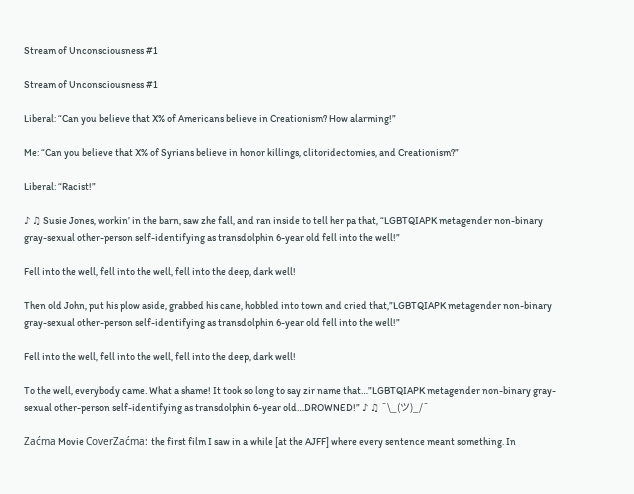Stream of Unconsciousness #1

Stream of Unconsciousness #1

Liberal: “Can you believe that X% of Americans believe in Creationism? How alarming!”

Me: “Can you believe that X% of Syrians believe in honor killings, clitoridectomies, and Creationism?”

Liberal: “Racist!”

♪ ♫ Susie Jones, workin’ in the barn, saw zhe fall, and ran inside to tell her pa that, “LGBTQIAPK metagender non-binary gray-sexual other-person self-identifying as transdolphin 6-year old fell into the well!”

Fell into the well, fell into the well, fell into the deep, dark well!

Then old John, put his plow aside, grabbed his cane, hobbled into town and cried that,”LGBTQIAPK metagender non-binary gray-sexual other-person self-identifying as transdolphin 6-year old fell into the well!”

Fell into the well, fell into the well, fell into the deep, dark well!

To the well, everybody came. What a shame! It took so long to say zir name that…”LGBTQIAPK metagender non-binary gray-sexual other-person self-identifying as transdolphin 6-year old…DROWNED!” ♪ ♫ ¯\_(ツ)_/¯

Zaćma Movie CoverZaćma: the first film I saw in a while [at the AJFF] where every sentence meant something. In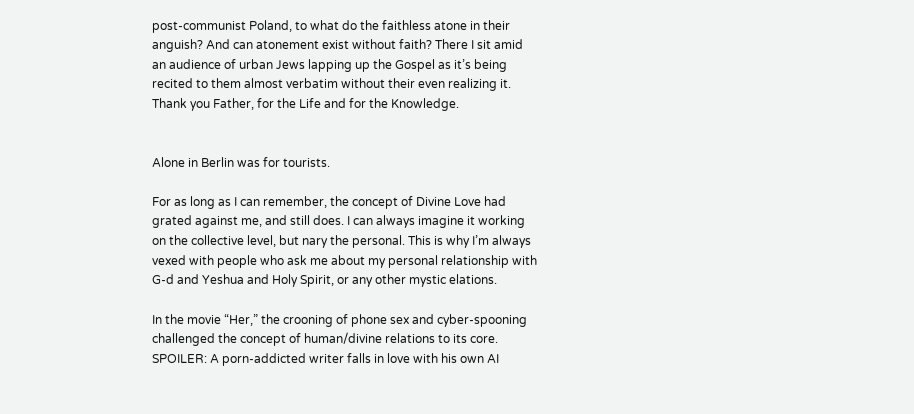post-communist Poland, to what do the faithless atone in their anguish? And can atonement exist without faith? There I sit amid an audience of urban Jews lapping up the Gospel as it’s being recited to them almost verbatim without their even realizing it. Thank you Father, for the Life and for the Knowledge.


Alone in Berlin was for tourists.

For as long as I can remember, the concept of Divine Love had grated against me, and still does. I can always imagine it working on the collective level, but nary the personal. This is why I’m always vexed with people who ask me about my personal relationship with G-d and Yeshua and Holy Spirit, or any other mystic elations.

In the movie “Her,” the crooning of phone sex and cyber-spooning challenged the concept of human/divine relations to its core. SPOILER: A porn-addicted writer falls in love with his own AI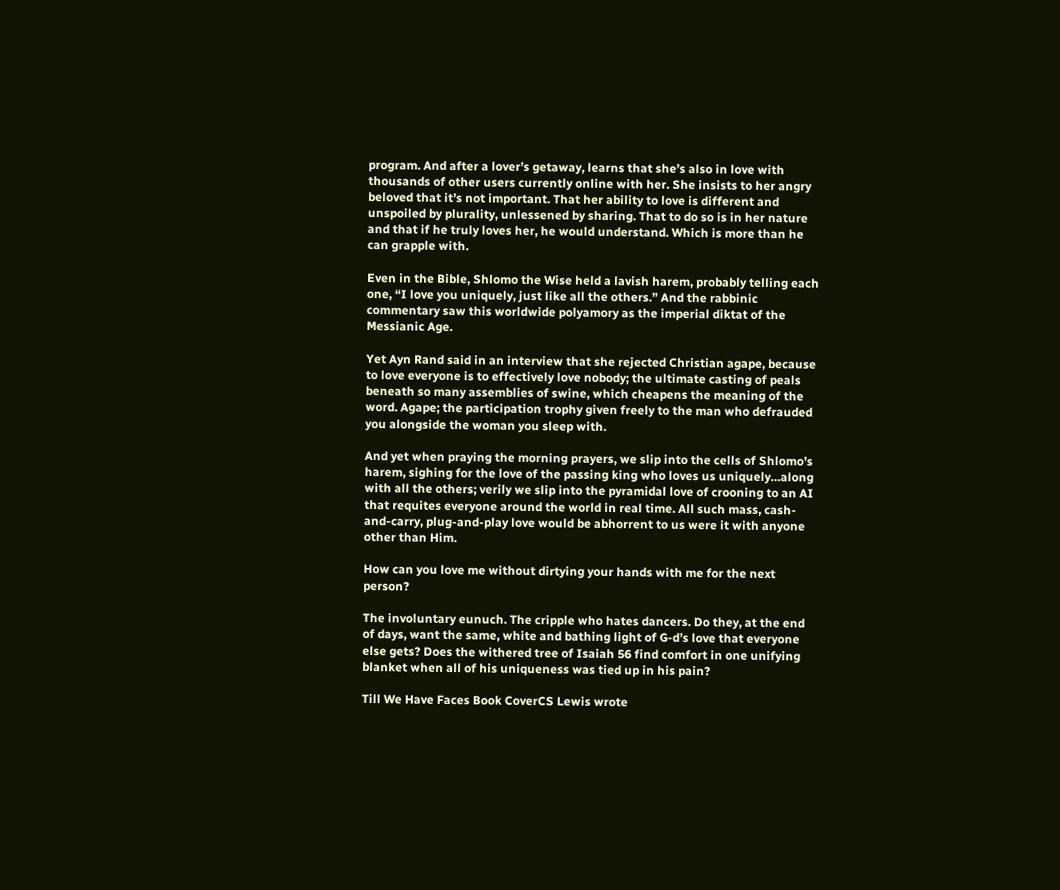program. And after a lover’s getaway, learns that she’s also in love with thousands of other users currently online with her. She insists to her angry beloved that it’s not important. That her ability to love is different and unspoiled by plurality, unlessened by sharing. That to do so is in her nature and that if he truly loves her, he would understand. Which is more than he can grapple with.

Even in the Bible, Shlomo the Wise held a lavish harem, probably telling each one, “I love you uniquely, just like all the others.” And the rabbinic commentary saw this worldwide polyamory as the imperial diktat of the Messianic Age.

Yet Ayn Rand said in an interview that she rejected Christian agape, because to love everyone is to effectively love nobody; the ultimate casting of peals beneath so many assemblies of swine, which cheapens the meaning of the word. Agape; the participation trophy given freely to the man who defrauded you alongside the woman you sleep with.

And yet when praying the morning prayers, we slip into the cells of Shlomo’s harem, sighing for the love of the passing king who loves us uniquely…along with all the others; verily we slip into the pyramidal love of crooning to an AI that requites everyone around the world in real time. All such mass, cash-and-carry, plug-and-play love would be abhorrent to us were it with anyone other than Him.

How can you love me without dirtying your hands with me for the next person?

The involuntary eunuch. The cripple who hates dancers. Do they, at the end of days, want the same, white and bathing light of G-d’s love that everyone else gets? Does the withered tree of Isaiah 56 find comfort in one unifying blanket when all of his uniqueness was tied up in his pain?

Till We Have Faces Book CoverCS Lewis wrote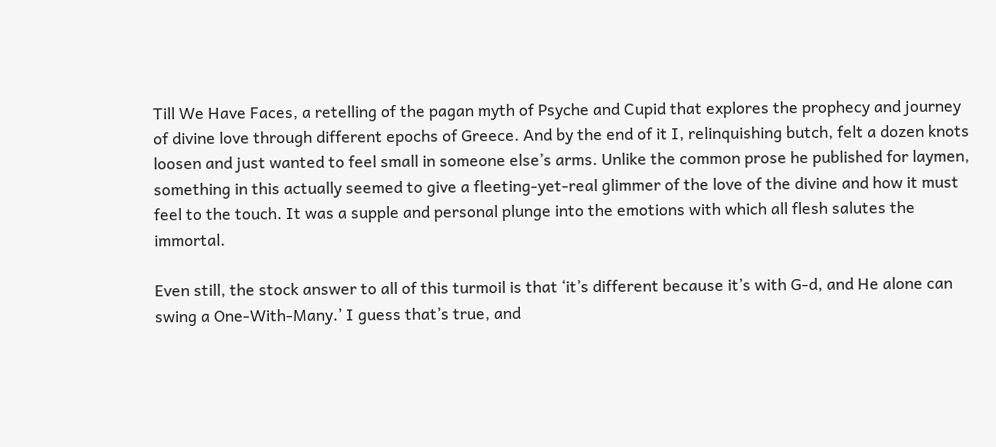Till We Have Faces, a retelling of the pagan myth of Psyche and Cupid that explores the prophecy and journey of divine love through different epochs of Greece. And by the end of it I, relinquishing butch, felt a dozen knots loosen and just wanted to feel small in someone else’s arms. Unlike the common prose he published for laymen, something in this actually seemed to give a fleeting-yet-real glimmer of the love of the divine and how it must feel to the touch. It was a supple and personal plunge into the emotions with which all flesh salutes the immortal.

Even still, the stock answer to all of this turmoil is that ‘it’s different because it’s with G-d, and He alone can swing a One-With-Many.’ I guess that’s true, and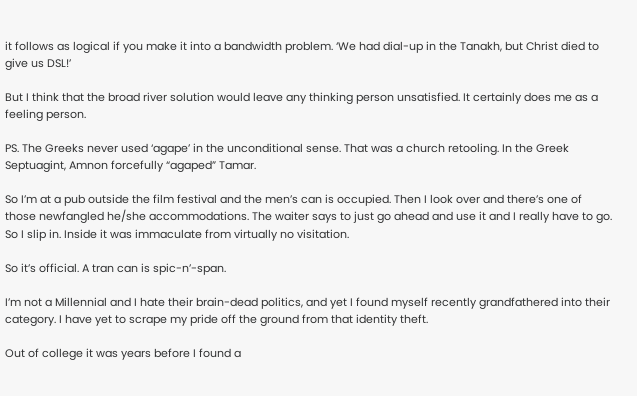it follows as logical if you make it into a bandwidth problem. ‘We had dial-up in the Tanakh, but Christ died to give us DSL!’

But I think that the broad river solution would leave any thinking person unsatisfied. It certainly does me as a feeling person.

PS. The Greeks never used ‘agape’ in the unconditional sense. That was a church retooling. In the Greek Septuagint, Amnon forcefully “agaped” Tamar.

So I’m at a pub outside the film festival and the men’s can is occupied. Then I look over and there’s one of those newfangled he/she accommodations. The waiter says to just go ahead and use it and I really have to go. So I slip in. Inside it was immaculate from virtually no visitation.

So it’s official. A tran can is spic-n’-span.

I’m not a Millennial and I hate their brain-dead politics, and yet I found myself recently grandfathered into their category. I have yet to scrape my pride off the ground from that identity theft.

Out of college it was years before I found a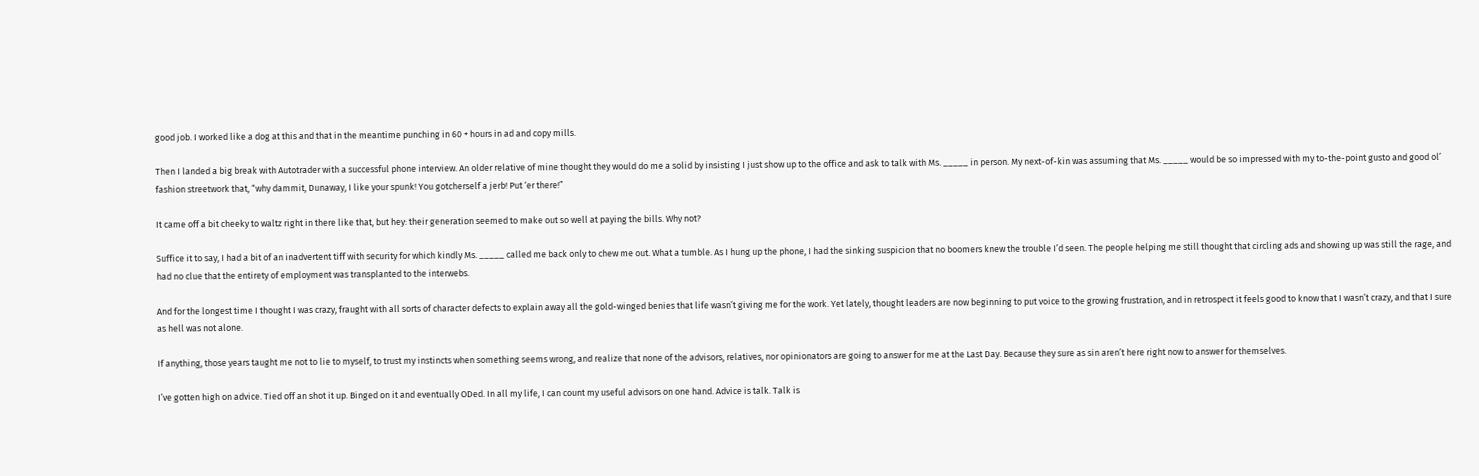good job. I worked like a dog at this and that in the meantime punching in 60 + hours in ad and copy mills.

Then I landed a big break with Autotrader with a successful phone interview. An older relative of mine thought they would do me a solid by insisting I just show up to the office and ask to talk with Ms. _____ in person. My next-of-kin was assuming that Ms. _____ would be so impressed with my to-the-point gusto and good ol’ fashion streetwork that, “why dammit, Dunaway, I like your spunk! You gotcherself a jerb! Put ‘er there!”

It came off a bit cheeky to waltz right in there like that, but hey: their generation seemed to make out so well at paying the bills. Why not?

Suffice it to say, I had a bit of an inadvertent tiff with security for which kindly Ms. _____ called me back only to chew me out. What a tumble. As I hung up the phone, I had the sinking suspicion that no boomers knew the trouble I’d seen. The people helping me still thought that circling ads and showing up was still the rage, and had no clue that the entirety of employment was transplanted to the interwebs.

And for the longest time I thought I was crazy, fraught with all sorts of character defects to explain away all the gold-winged benies that life wasn’t giving me for the work. Yet lately, thought leaders are now beginning to put voice to the growing frustration, and in retrospect it feels good to know that I wasn’t crazy, and that I sure as hell was not alone.

If anything, those years taught me not to lie to myself, to trust my instincts when something seems wrong, and realize that none of the advisors, relatives, nor opinionators are going to answer for me at the Last Day. Because they sure as sin aren’t here right now to answer for themselves.

I’ve gotten high on advice. Tied off an shot it up. Binged on it and eventually ODed. In all my life, I can count my useful advisors on one hand. Advice is talk. Talk is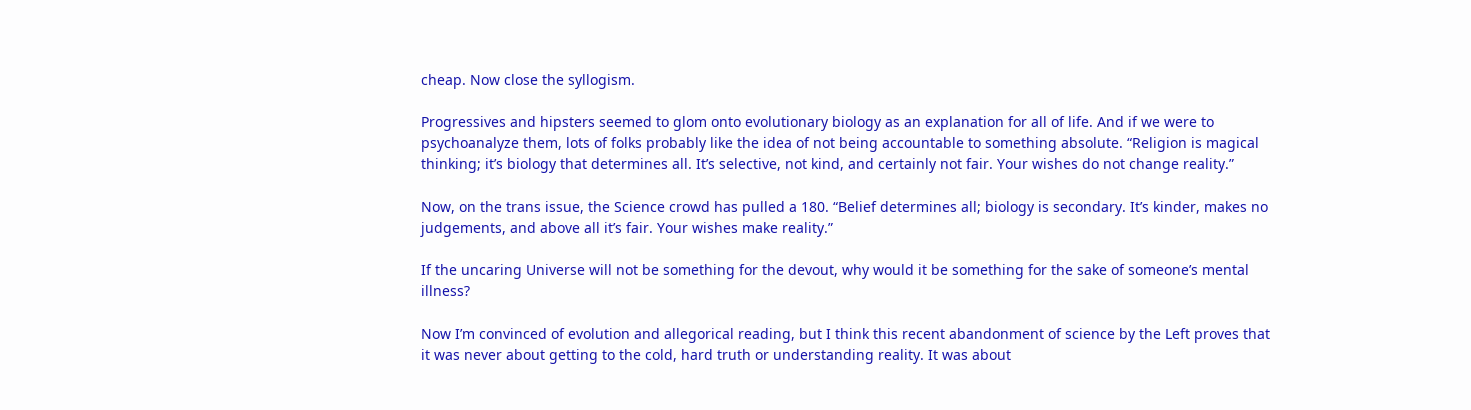cheap. Now close the syllogism.

Progressives and hipsters seemed to glom onto evolutionary biology as an explanation for all of life. And if we were to psychoanalyze them, lots of folks probably like the idea of not being accountable to something absolute. “Religion is magical thinking; it’s biology that determines all. It’s selective, not kind, and certainly not fair. Your wishes do not change reality.”

Now, on the trans issue, the Science crowd has pulled a 180. “Belief determines all; biology is secondary. It’s kinder, makes no judgements, and above all it’s fair. Your wishes make reality.”

If the uncaring Universe will not be something for the devout, why would it be something for the sake of someone’s mental illness?

Now I’m convinced of evolution and allegorical reading, but I think this recent abandonment of science by the Left proves that it was never about getting to the cold, hard truth or understanding reality. It was about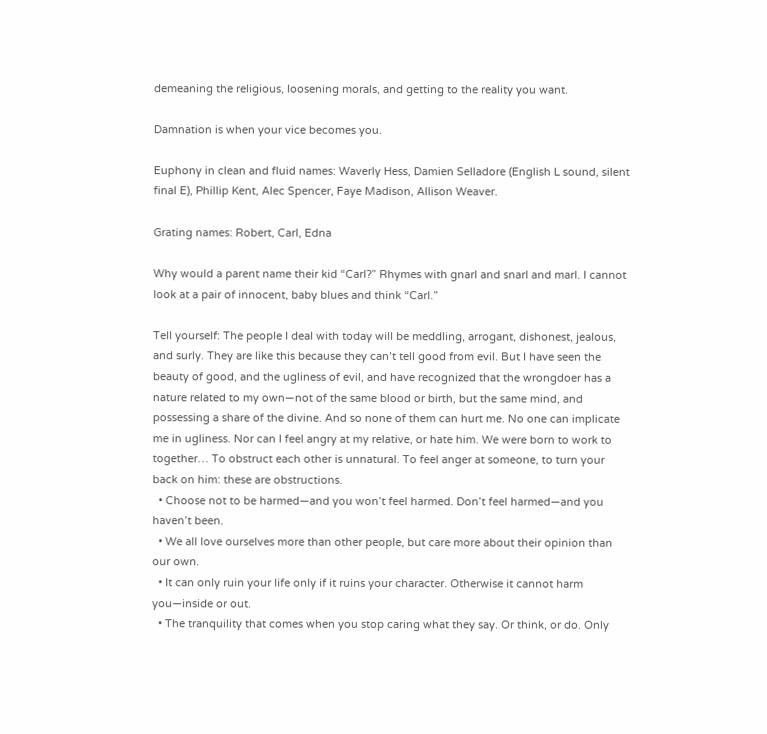demeaning the religious, loosening morals, and getting to the reality you want.

Damnation is when your vice becomes you.

Euphony in clean and fluid names: Waverly Hess, Damien Selladore (English L sound, silent final E), Phillip Kent, Alec Spencer, Faye Madison, Allison Weaver.

Grating names: Robert, Carl, Edna

Why would a parent name their kid “Carl?” Rhymes with gnarl and snarl and marl. I cannot look at a pair of innocent, baby blues and think “Carl.”

Tell yourself: The people I deal with today will be meddling, arrogant, dishonest, jealous, and surly. They are like this because they can’t tell good from evil. But I have seen the beauty of good, and the ugliness of evil, and have recognized that the wrongdoer has a nature related to my own—not of the same blood or birth, but the same mind, and possessing a share of the divine. And so none of them can hurt me. No one can implicate me in ugliness. Nor can I feel angry at my relative, or hate him. We were born to work to together… To obstruct each other is unnatural. To feel anger at someone, to turn your back on him: these are obstructions.
  • Choose not to be harmed—and you won’t feel harmed. Don’t feel harmed—and you haven’t been.
  • We all love ourselves more than other people, but care more about their opinion than our own.
  • It can only ruin your life only if it ruins your character. Otherwise it cannot harm you—inside or out.
  • The tranquility that comes when you stop caring what they say. Or think, or do. Only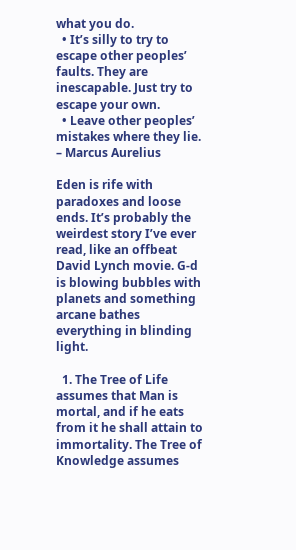what you do.
  • It’s silly to try to escape other peoples’ faults. They are inescapable. Just try to escape your own.
  • Leave other peoples’ mistakes where they lie.
– Marcus Aurelius

Eden is rife with paradoxes and loose ends. It’s probably the weirdest story I’ve ever read, like an offbeat David Lynch movie. G-d is blowing bubbles with planets and something arcane bathes everything in blinding light.

  1. The Tree of Life assumes that Man is mortal, and if he eats from it he shall attain to immortality. The Tree of Knowledge assumes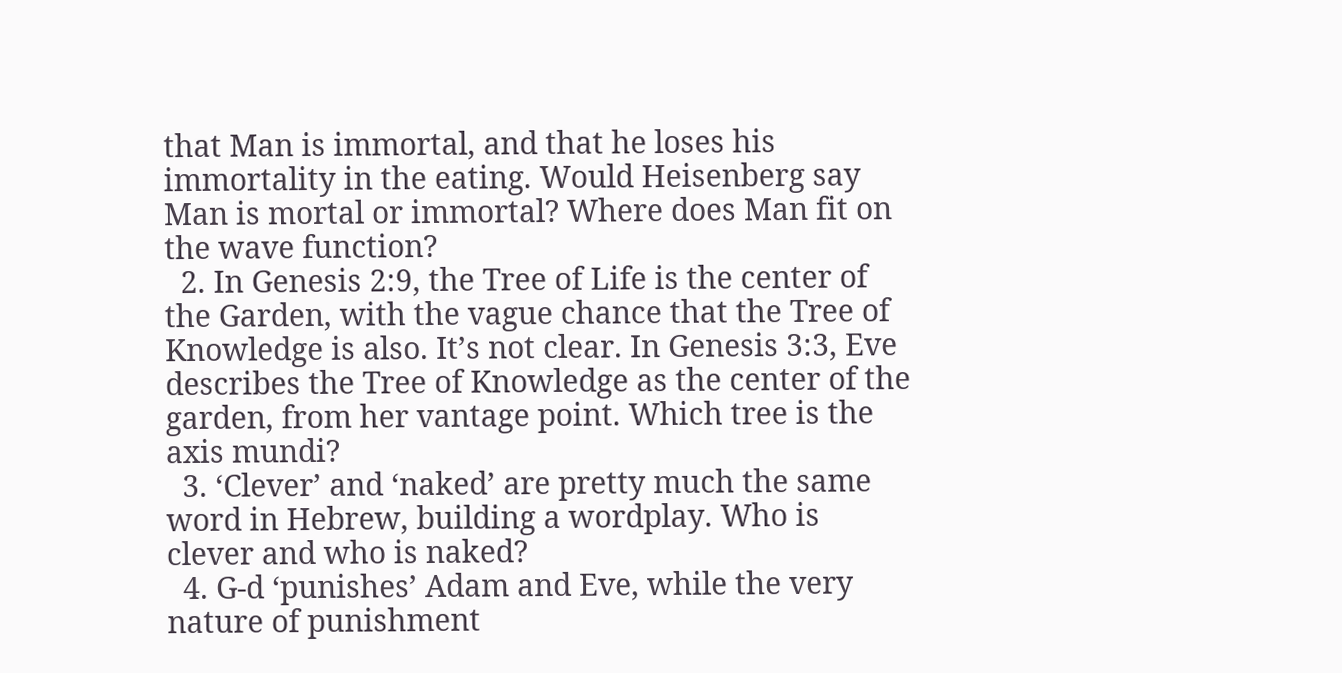that Man is immortal, and that he loses his immortality in the eating. Would Heisenberg say Man is mortal or immortal? Where does Man fit on the wave function?
  2. In Genesis 2:9, the Tree of Life is the center of the Garden, with the vague chance that the Tree of Knowledge is also. It’s not clear. In Genesis 3:3, Eve describes the Tree of Knowledge as the center of the garden, from her vantage point. Which tree is the axis mundi?
  3. ‘Clever’ and ‘naked’ are pretty much the same word in Hebrew, building a wordplay. Who is clever and who is naked?
  4. G-d ‘punishes’ Adam and Eve, while the very nature of punishment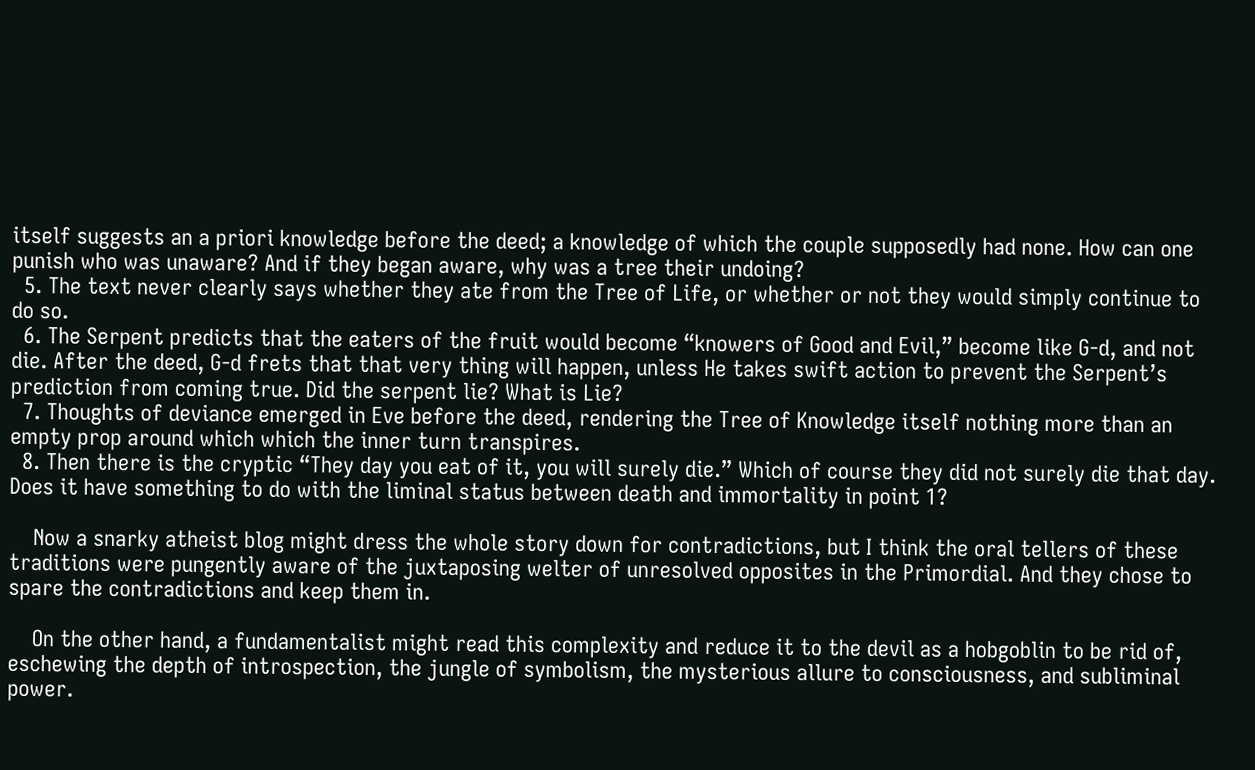itself suggests an a priori knowledge before the deed; a knowledge of which the couple supposedly had none. How can one punish who was unaware? And if they began aware, why was a tree their undoing?
  5. The text never clearly says whether they ate from the Tree of Life, or whether or not they would simply continue to do so.
  6. The Serpent predicts that the eaters of the fruit would become “knowers of Good and Evil,” become like G-d, and not die. After the deed, G-d frets that that very thing will happen, unless He takes swift action to prevent the Serpent’s prediction from coming true. Did the serpent lie? What is Lie?
  7. Thoughts of deviance emerged in Eve before the deed, rendering the Tree of Knowledge itself nothing more than an empty prop around which which the inner turn transpires.
  8. Then there is the cryptic “They day you eat of it, you will surely die.” Which of course they did not surely die that day. Does it have something to do with the liminal status between death and immortality in point 1?

    Now a snarky atheist blog might dress the whole story down for contradictions, but I think the oral tellers of these traditions were pungently aware of the juxtaposing welter of unresolved opposites in the Primordial. And they chose to spare the contradictions and keep them in.

    On the other hand, a fundamentalist might read this complexity and reduce it to the devil as a hobgoblin to be rid of, eschewing the depth of introspection, the jungle of symbolism, the mysterious allure to consciousness, and subliminal power.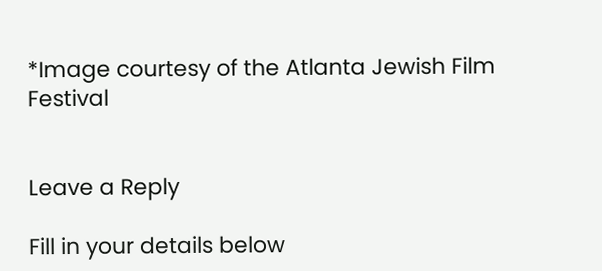*Image courtesy of the Atlanta Jewish Film Festival


Leave a Reply

Fill in your details below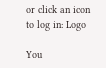or click an icon to log in: Logo

You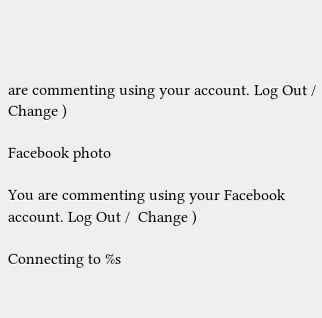are commenting using your account. Log Out /  Change )

Facebook photo

You are commenting using your Facebook account. Log Out /  Change )

Connecting to %s